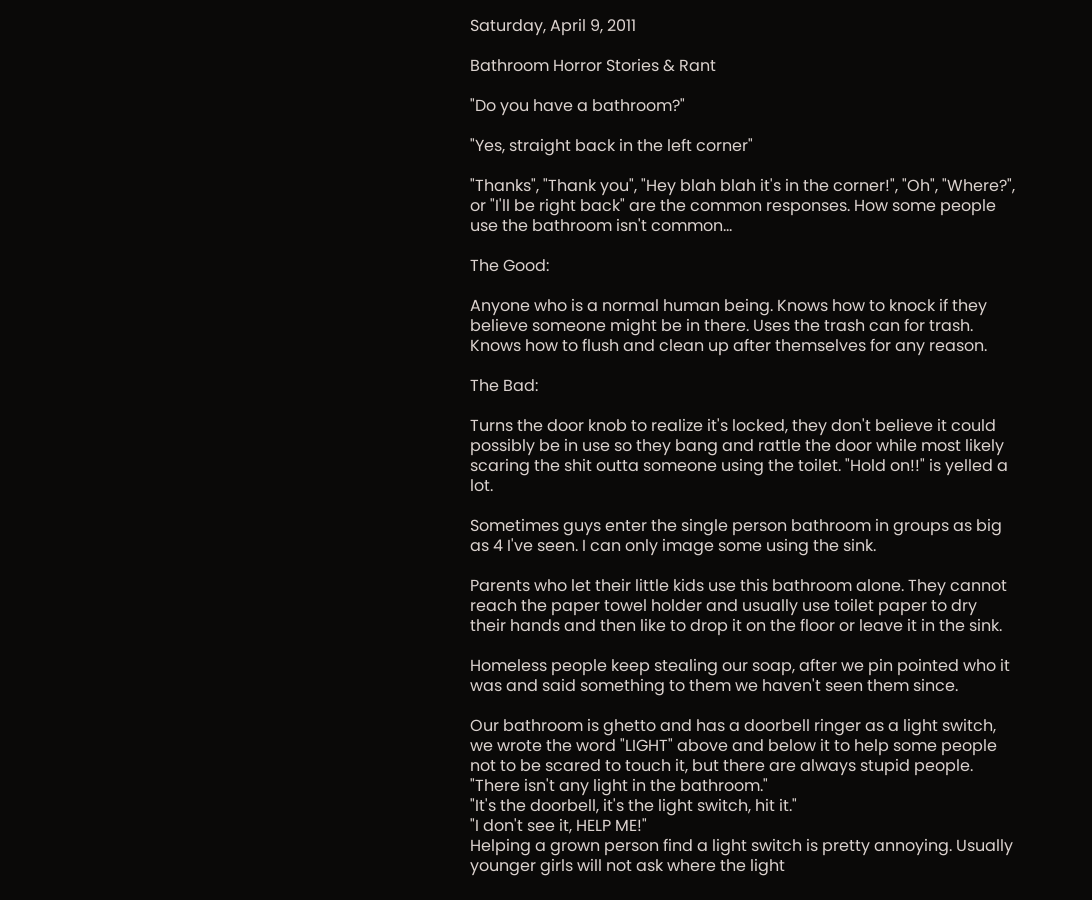Saturday, April 9, 2011

Bathroom Horror Stories & Rant

"Do you have a bathroom?"

"Yes, straight back in the left corner"

"Thanks", "Thank you", "Hey blah blah it's in the corner!", "Oh", "Where?", or "I'll be right back" are the common responses. How some people use the bathroom isn't common...

The Good:

Anyone who is a normal human being. Knows how to knock if they believe someone might be in there. Uses the trash can for trash. Knows how to flush and clean up after themselves for any reason.

The Bad:

Turns the door knob to realize it's locked, they don't believe it could possibly be in use so they bang and rattle the door while most likely scaring the shit outta someone using the toilet. "Hold on!!" is yelled a lot.

Sometimes guys enter the single person bathroom in groups as big as 4 I've seen. I can only image some using the sink.

Parents who let their little kids use this bathroom alone. They cannot reach the paper towel holder and usually use toilet paper to dry their hands and then like to drop it on the floor or leave it in the sink.

Homeless people keep stealing our soap, after we pin pointed who it was and said something to them we haven't seen them since.

Our bathroom is ghetto and has a doorbell ringer as a light switch, we wrote the word "LIGHT" above and below it to help some people not to be scared to touch it, but there are always stupid people. "There isn't any light in the bathroom."
"It's the doorbell, it's the light switch, hit it."
"I don't see it, HELP ME!"
Helping a grown person find a light switch is pretty annoying. Usually younger girls will not ask where the light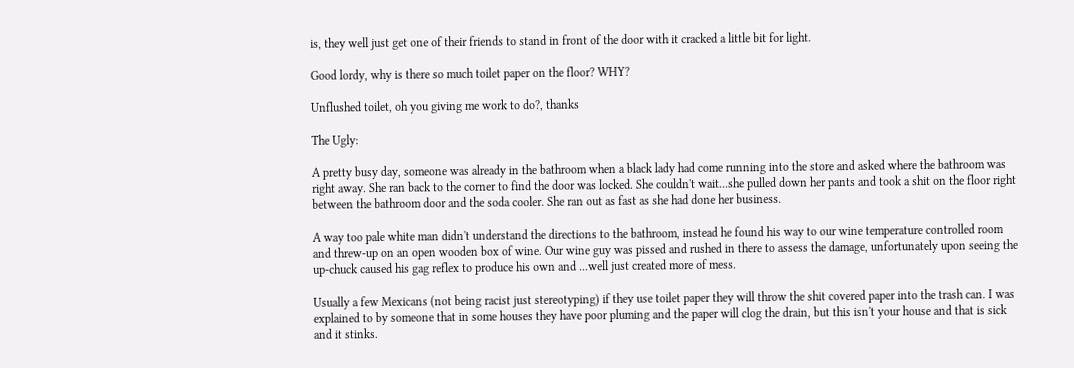is, they well just get one of their friends to stand in front of the door with it cracked a little bit for light.

Good lordy, why is there so much toilet paper on the floor? WHY?

Unflushed toilet, oh you giving me work to do?, thanks

The Ugly:

A pretty busy day, someone was already in the bathroom when a black lady had come running into the store and asked where the bathroom was right away. She ran back to the corner to find the door was locked. She couldn't wait...she pulled down her pants and took a shit on the floor right between the bathroom door and the soda cooler. She ran out as fast as she had done her business.

A way too pale white man didn't understand the directions to the bathroom, instead he found his way to our wine temperature controlled room and threw-up on an open wooden box of wine. Our wine guy was pissed and rushed in there to assess the damage, unfortunately upon seeing the up-chuck caused his gag reflex to produce his own and ...well just created more of mess.

Usually a few Mexicans (not being racist just stereotyping) if they use toilet paper they will throw the shit covered paper into the trash can. I was explained to by someone that in some houses they have poor pluming and the paper will clog the drain, but this isn't your house and that is sick and it stinks.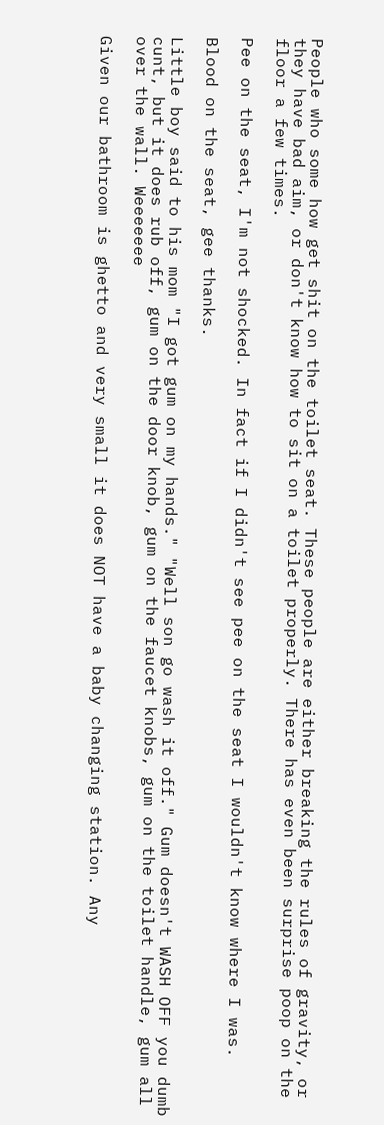People who some how get shit on the toilet seat. These people are either breaking the rules of gravity, or they have bad aim, or don't know how to sit on a toilet properly. There has even been surprise poop on the floor a few times.

Pee on the seat, I'm not shocked. In fact if I didn't see pee on the seat I wouldn't know where I was.

Blood on the seat, gee thanks.

Little boy said to his mom "I got gum on my hands." "Well son go wash it off." Gum doesn't WASH OFF you dumb cunt, but it does rub off, gum on the door knob, gum on the faucet knobs, gum on the toilet handle, gum all over the wall. Weeeeeee

Given our bathroom is ghetto and very small it does NOT have a baby changing station. Any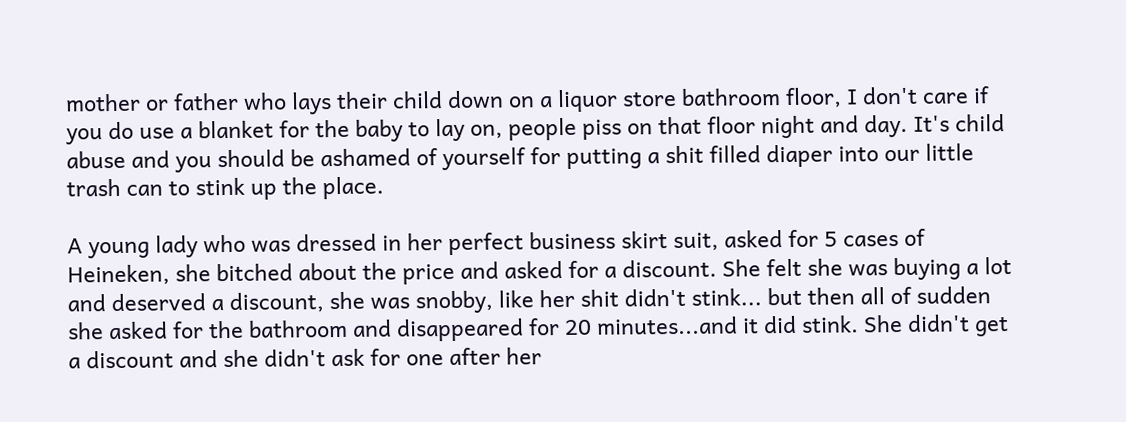mother or father who lays their child down on a liquor store bathroom floor, I don't care if you do use a blanket for the baby to lay on, people piss on that floor night and day. It's child abuse and you should be ashamed of yourself for putting a shit filled diaper into our little trash can to stink up the place.

A young lady who was dressed in her perfect business skirt suit, asked for 5 cases of Heineken, she bitched about the price and asked for a discount. She felt she was buying a lot and deserved a discount, she was snobby, like her shit didn't stink... but then all of sudden she asked for the bathroom and disappeared for 20 minutes...and it did stink. She didn't get a discount and she didn't ask for one after her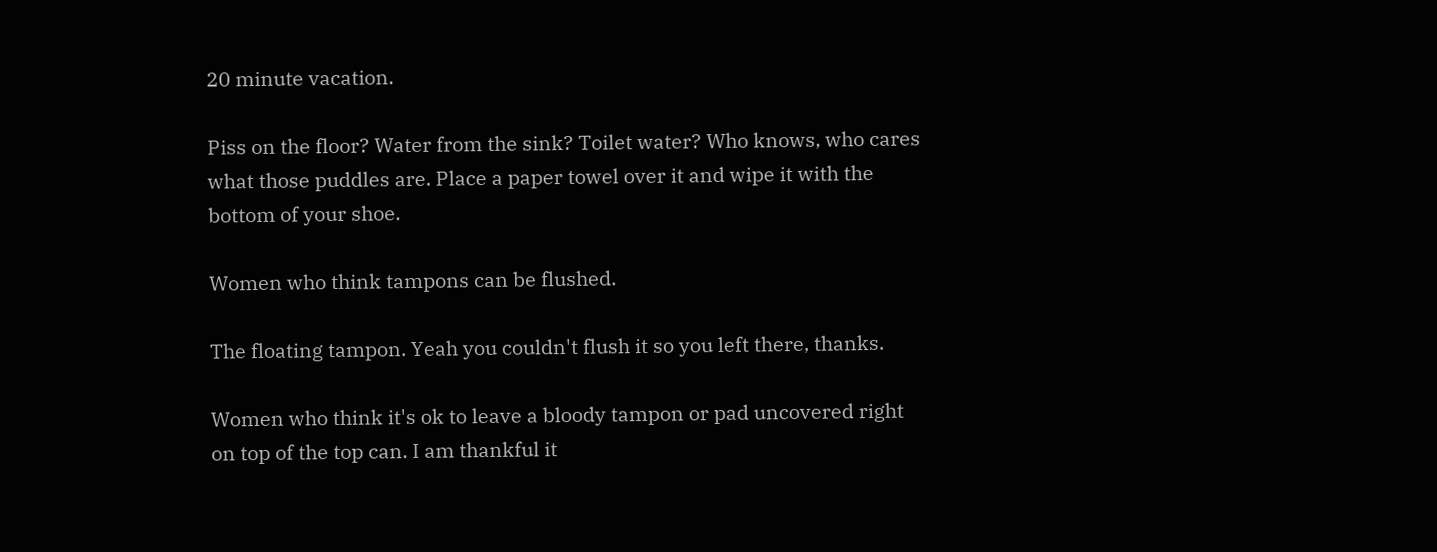20 minute vacation.

Piss on the floor? Water from the sink? Toilet water? Who knows, who cares what those puddles are. Place a paper towel over it and wipe it with the bottom of your shoe.

Women who think tampons can be flushed.

The floating tampon. Yeah you couldn't flush it so you left there, thanks.

Women who think it's ok to leave a bloody tampon or pad uncovered right on top of the top can. I am thankful it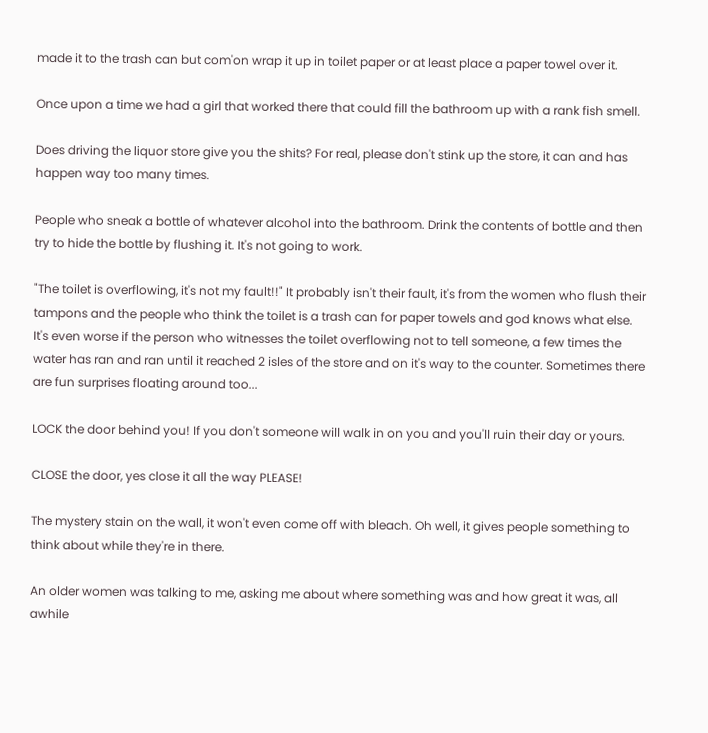made it to the trash can but com'on wrap it up in toilet paper or at least place a paper towel over it.

Once upon a time we had a girl that worked there that could fill the bathroom up with a rank fish smell.

Does driving the liquor store give you the shits? For real, please don't stink up the store, it can and has happen way too many times.

People who sneak a bottle of whatever alcohol into the bathroom. Drink the contents of bottle and then try to hide the bottle by flushing it. It's not going to work.

"The toilet is overflowing, it's not my fault!!" It probably isn't their fault, it's from the women who flush their tampons and the people who think the toilet is a trash can for paper towels and god knows what else. It's even worse if the person who witnesses the toilet overflowing not to tell someone, a few times the water has ran and ran until it reached 2 isles of the store and on it's way to the counter. Sometimes there are fun surprises floating around too...

LOCK the door behind you! If you don't someone will walk in on you and you'll ruin their day or yours.

CLOSE the door, yes close it all the way PLEASE!

The mystery stain on the wall, it won't even come off with bleach. Oh well, it gives people something to think about while they're in there.

An older women was talking to me, asking me about where something was and how great it was, all awhile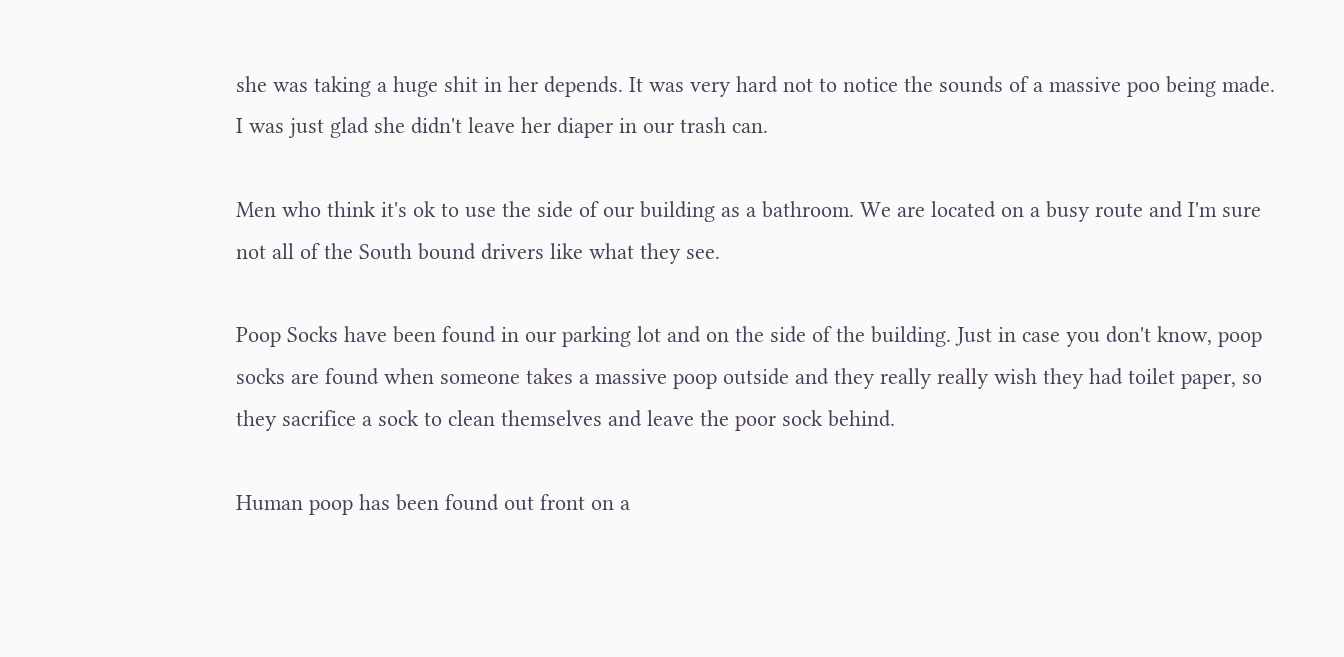she was taking a huge shit in her depends. It was very hard not to notice the sounds of a massive poo being made. I was just glad she didn't leave her diaper in our trash can.

Men who think it's ok to use the side of our building as a bathroom. We are located on a busy route and I'm sure not all of the South bound drivers like what they see.

Poop Socks have been found in our parking lot and on the side of the building. Just in case you don't know, poop socks are found when someone takes a massive poop outside and they really really wish they had toilet paper, so they sacrifice a sock to clean themselves and leave the poor sock behind.

Human poop has been found out front on a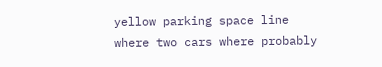yellow parking space line where two cars where probably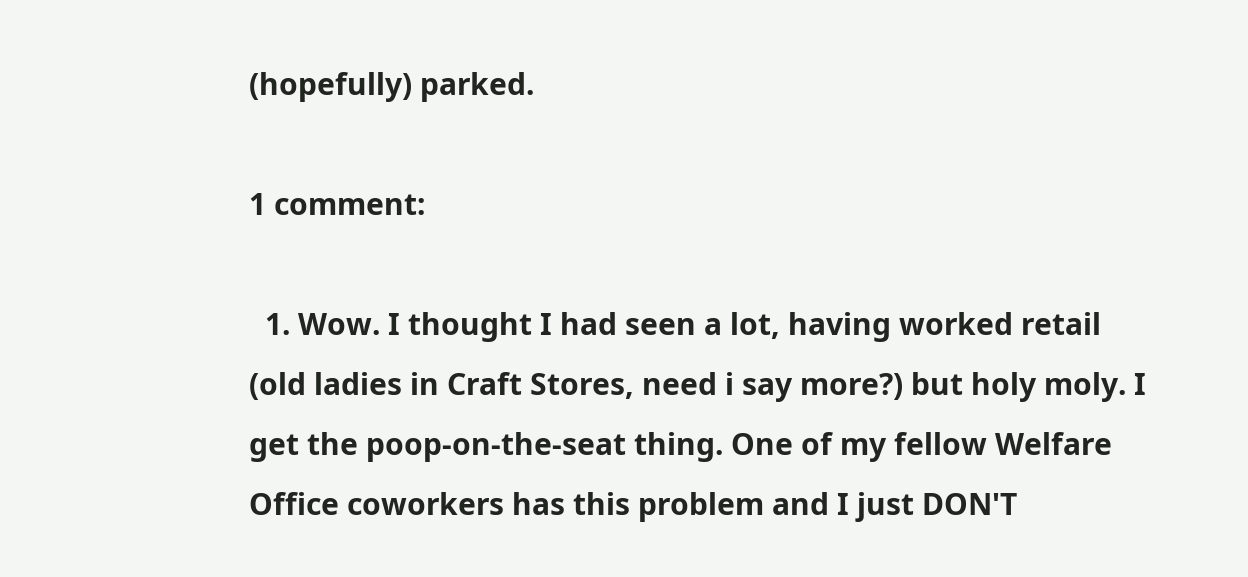(hopefully) parked.

1 comment:

  1. Wow. I thought I had seen a lot, having worked retail (old ladies in Craft Stores, need i say more?) but holy moly. I get the poop-on-the-seat thing. One of my fellow Welfare Office coworkers has this problem and I just DON'T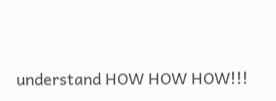understand HOW HOW HOW!!!